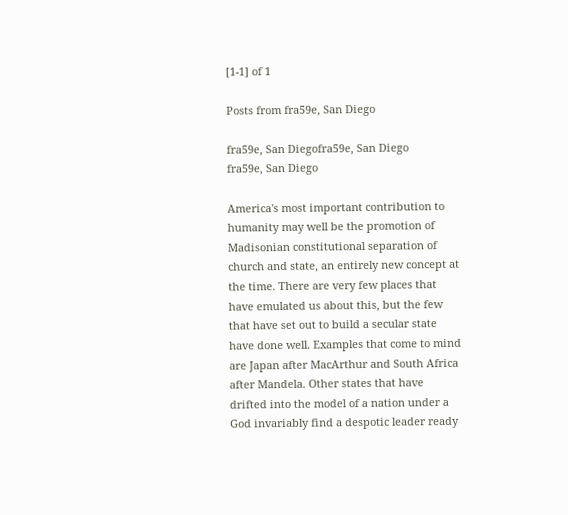[1-1] of 1

Posts from fra59e, San Diego

fra59e, San Diegofra59e, San Diego
fra59e, San Diego

America's most important contribution to humanity may well be the promotion of Madisonian constitutional separation of church and state, an entirely new concept at the time. There are very few places that have emulated us about this, but the few that have set out to build a secular state have done well. Examples that come to mind are Japan after MacArthur and South Africa after Mandela. Other states that have drifted into the model of a nation under a God invariably find a despotic leader ready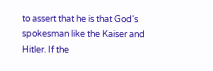to assert that he is that God's spokesman like the Kaiser and Hitler. If the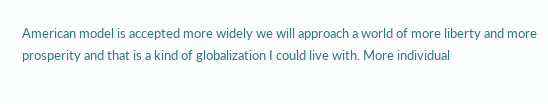American model is accepted more widely we will approach a world of more liberty and more prosperity and that is a kind of globalization I could live with. More individual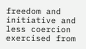freedom and initiative and less coercion exercised from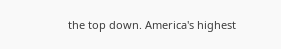the top down. America's highest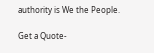authority is We the People.

Get a Quote-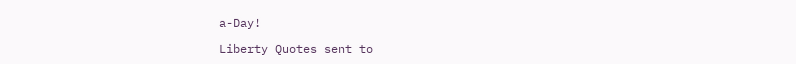a-Day!

Liberty Quotes sent to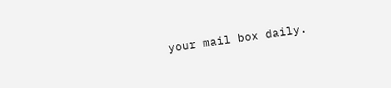your mail box daily.